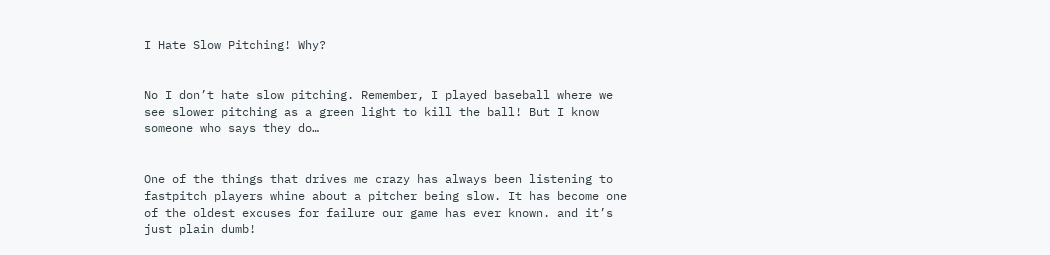I Hate Slow Pitching! Why?


No I don’t hate slow pitching. Remember, I played baseball where we see slower pitching as a green light to kill the ball! But I know someone who says they do…


One of the things that drives me crazy has always been listening to fastpitch players whine about a pitcher being slow. It has become one of the oldest excuses for failure our game has ever known. and it’s just plain dumb!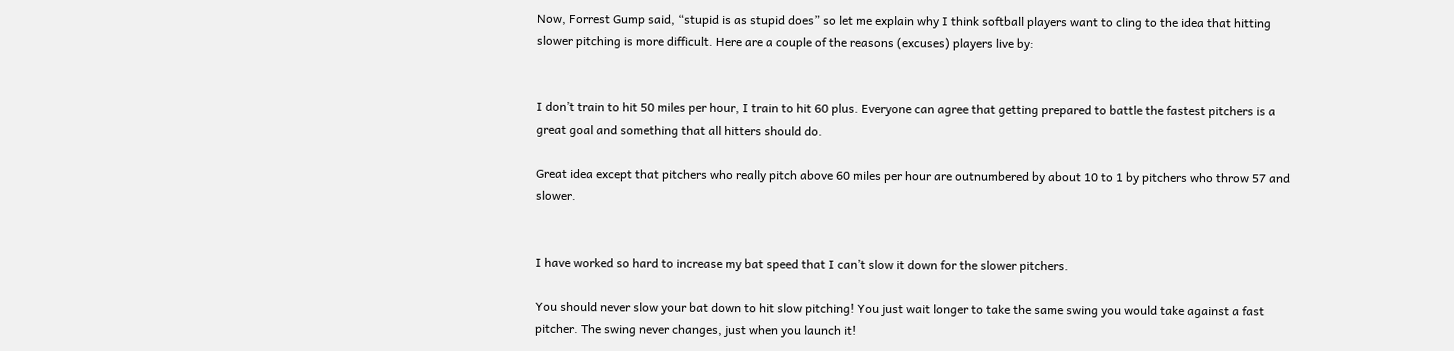Now, Forrest Gump said, “stupid is as stupid does” so let me explain why I think softball players want to cling to the idea that hitting slower pitching is more difficult. Here are a couple of the reasons (excuses) players live by:


I don’t train to hit 50 miles per hour, I train to hit 60 plus. Everyone can agree that getting prepared to battle the fastest pitchers is a great goal and something that all hitters should do.

Great idea except that pitchers who really pitch above 60 miles per hour are outnumbered by about 10 to 1 by pitchers who throw 57 and slower.


I have worked so hard to increase my bat speed that I can’t slow it down for the slower pitchers.

You should never slow your bat down to hit slow pitching! You just wait longer to take the same swing you would take against a fast pitcher. The swing never changes, just when you launch it!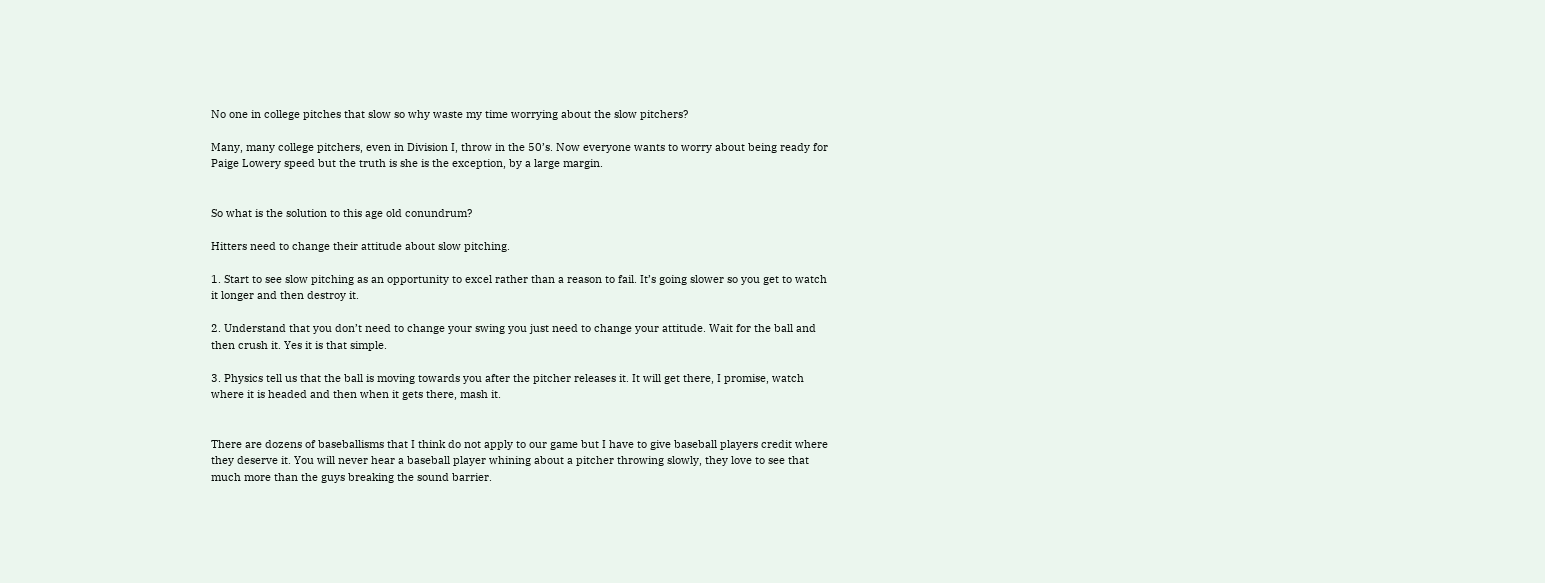No one in college pitches that slow so why waste my time worrying about the slow pitchers?

Many, many college pitchers, even in Division I, throw in the 50’s. Now everyone wants to worry about being ready for Paige Lowery speed but the truth is she is the exception, by a large margin.


So what is the solution to this age old conundrum?

Hitters need to change their attitude about slow pitching.

1. Start to see slow pitching as an opportunity to excel rather than a reason to fail. It’s going slower so you get to watch it longer and then destroy it.

2. Understand that you don’t need to change your swing you just need to change your attitude. Wait for the ball and then crush it. Yes it is that simple.

3. Physics tell us that the ball is moving towards you after the pitcher releases it. It will get there, I promise, watch where it is headed and then when it gets there, mash it.


There are dozens of baseballisms that I think do not apply to our game but I have to give baseball players credit where they deserve it. You will never hear a baseball player whining about a pitcher throwing slowly, they love to see that much more than the guys breaking the sound barrier.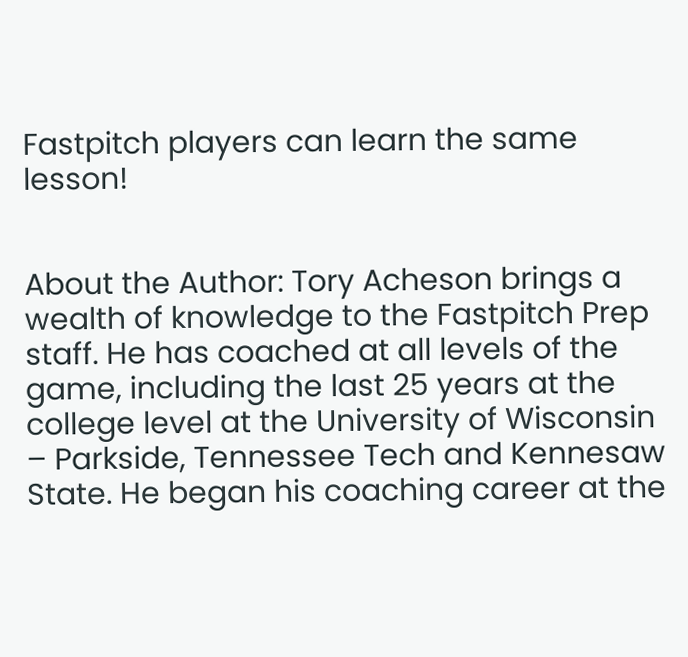Fastpitch players can learn the same lesson!


About the Author: Tory Acheson brings a wealth of knowledge to the Fastpitch Prep staff. He has coached at all levels of the game, including the last 25 years at the college level at the University of Wisconsin – Parkside, Tennessee Tech and Kennesaw State. He began his coaching career at the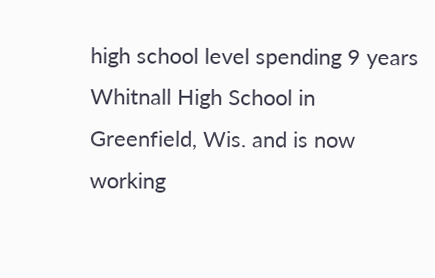high school level spending 9 years Whitnall High School in Greenfield, Wis. and is now working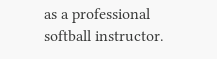as a professional softball instructor.